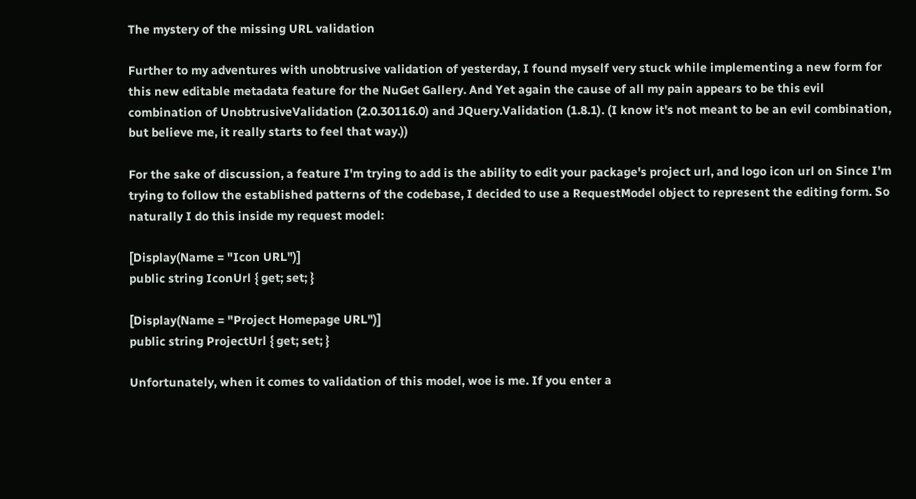The mystery of the missing URL validation

Further to my adventures with unobtrusive validation of yesterday, I found myself very stuck while implementing a new form for this new editable metadata feature for the NuGet Gallery. And Yet again the cause of all my pain appears to be this evil combination of UnobtrusiveValidation (2.0.30116.0) and JQuery.Validation (1.8.1). (I know it's not meant to be an evil combination, but believe me, it really starts to feel that way.))

For the sake of discussion, a feature I'm trying to add is the ability to edit your package's project url, and logo icon url on Since I'm trying to follow the established patterns of the codebase, I decided to use a RequestModel object to represent the editing form. So naturally I do this inside my request model:

[Display(Name = "Icon URL")]
public string IconUrl { get; set; }

[Display(Name = "Project Homepage URL")]
public string ProjectUrl { get; set; }

Unfortunately, when it comes to validation of this model, woe is me. If you enter a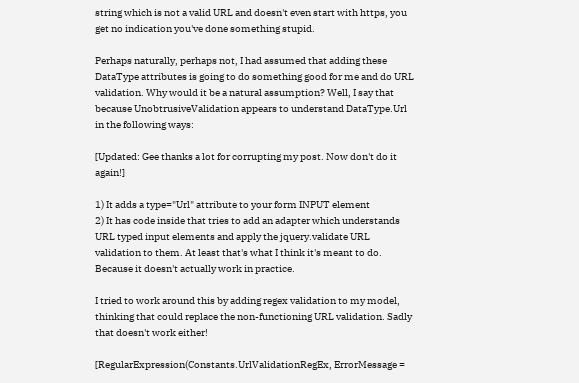string which is not a valid URL and doesn't even start with https, you get no indication you've done something stupid.

Perhaps naturally, perhaps not, I had assumed that adding these DataType attributes is going to do something good for me and do URL validation. Why would it be a natural assumption? Well, I say that because UnobtrusiveValidation appears to understand DataType.Url in the following ways:

[Updated: Gee thanks a lot for corrupting my post. Now don't do it again!]

1) It adds a type="Url" attribute to your form INPUT element
2) It has code inside that tries to add an adapter which understands URL typed input elements and apply the jquery.validate URL validation to them. At least that's what I think it's meant to do. Because it doesn't actually work in practice.

I tried to work around this by adding regex validation to my model, thinking that could replace the non-functioning URL validation. Sadly that doesn't work either!

[RegularExpression(Constants.UrlValidationRegEx, ErrorMessage =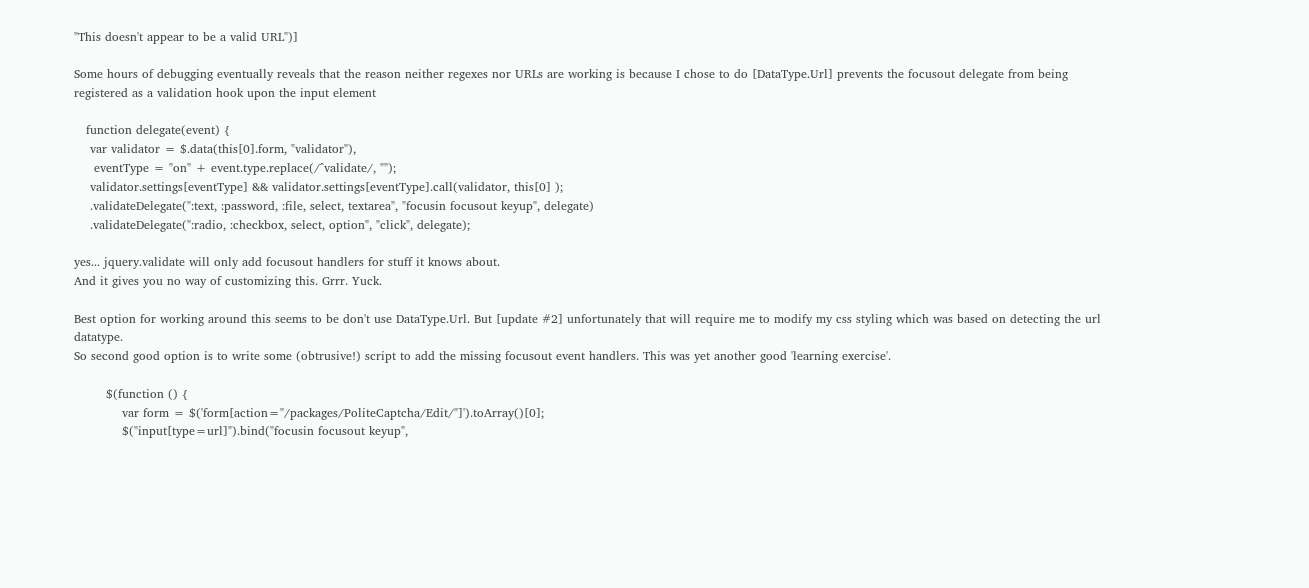"This doesn't appear to be a valid URL")]

Some hours of debugging eventually reveals that the reason neither regexes nor URLs are working is because I chose to do [DataType.Url] prevents the focusout delegate from being registered as a validation hook upon the input element

   function delegate(event) {
    var validator = $.data(this[0].form, "validator"),
     eventType = "on" + event.type.replace(/^validate/, "");
    validator.settings[eventType] && validator.settings[eventType].call(validator, this[0] );
    .validateDelegate(":text, :password, :file, select, textarea", "focusin focusout keyup", delegate)
    .validateDelegate(":radio, :checkbox, select, option", "click", delegate);

yes... jquery.validate will only add focusout handlers for stuff it knows about.
And it gives you no way of customizing this. Grrr. Yuck.

Best option for working around this seems to be don't use DataType.Url. But [update #2] unfortunately that will require me to modify my css styling which was based on detecting the url datatype.
So second good option is to write some (obtrusive!) script to add the missing focusout event handlers. This was yet another good 'learning exercise'.

        $(function () {
            var form = $('form[action="/packages/PoliteCaptcha/Edit/"]').toArray()[0];
            $("input[type=url]").bind("focusin focusout keyup",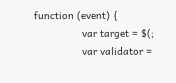function (event) {
                var target = $(;
                var validator =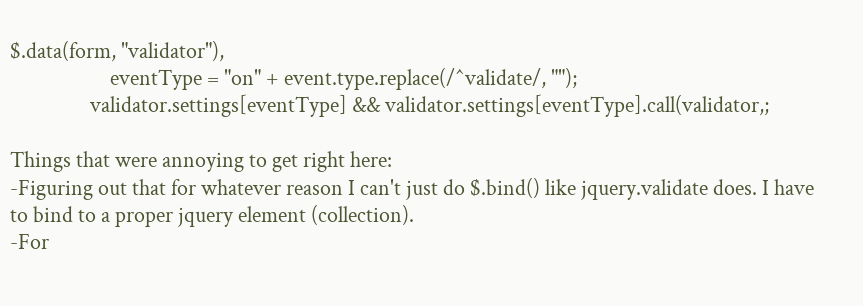$.data(form, "validator"),
                    eventType = "on" + event.type.replace(/^validate/, "");
                validator.settings[eventType] && validator.settings[eventType].call(validator,;

Things that were annoying to get right here:
-Figuring out that for whatever reason I can't just do $.bind() like jquery.validate does. I have to bind to a proper jquery element (collection).
-For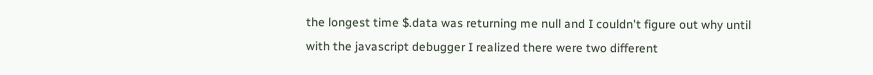the longest time $.data was returning me null and I couldn't figure out why until with the javascript debugger I realized there were two different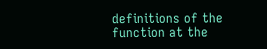definitions of the function at the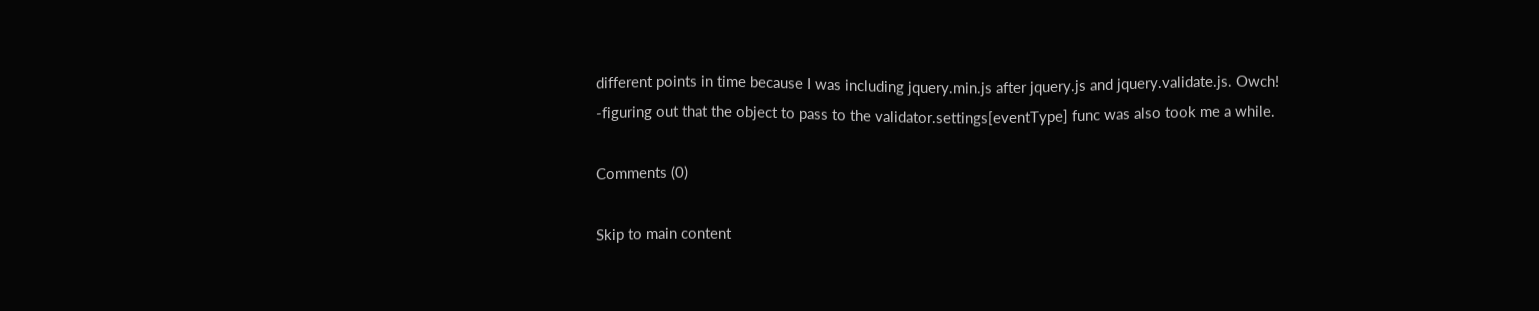different points in time because I was including jquery.min.js after jquery.js and jquery.validate.js. Owch!
-figuring out that the object to pass to the validator.settings[eventType] func was also took me a while.

Comments (0)

Skip to main content